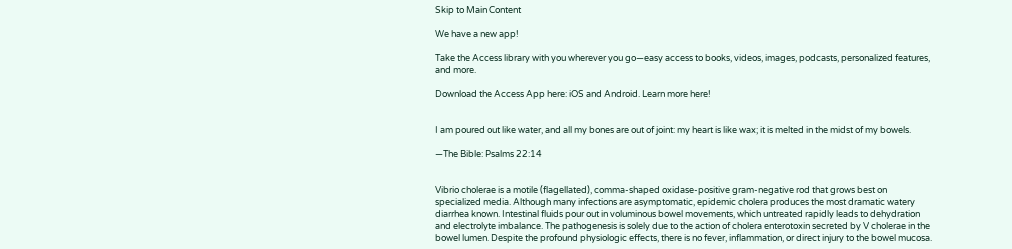Skip to Main Content

We have a new app!

Take the Access library with you wherever you go—easy access to books, videos, images, podcasts, personalized features, and more.

Download the Access App here: iOS and Android. Learn more here!


I am poured out like water, and all my bones are out of joint: my heart is like wax; it is melted in the midst of my bowels.

—The Bible: Psalms 22:14


Vibrio cholerae is a motile (flagellated), comma-shaped oxidase-positive gram-negative rod that grows best on specialized media. Although many infections are asymptomatic, epidemic cholera produces the most dramatic watery diarrhea known. Intestinal fluids pour out in voluminous bowel movements, which untreated rapidly leads to dehydration and electrolyte imbalance. The pathogenesis is solely due to the action of cholera enterotoxin secreted by V cholerae in the bowel lumen. Despite the profound physiologic effects, there is no fever, inflammation, or direct injury to the bowel mucosa.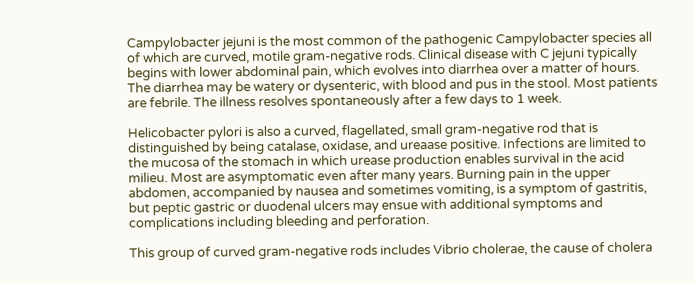Campylobacter jejuni is the most common of the pathogenic Campylobacter species all of which are curved, motile gram-negative rods. Clinical disease with C jejuni typically begins with lower abdominal pain, which evolves into diarrhea over a matter of hours. The diarrhea may be watery or dysenteric, with blood and pus in the stool. Most patients are febrile. The illness resolves spontaneously after a few days to 1 week.

Helicobacter pylori is also a curved, flagellated, small gram-negative rod that is distinguished by being catalase, oxidase, and ureaase positive. Infections are limited to the mucosa of the stomach in which urease production enables survival in the acid milieu. Most are asymptomatic even after many years. Burning pain in the upper abdomen, accompanied by nausea and sometimes vomiting, is a symptom of gastritis, but peptic gastric or duodenal ulcers may ensue with additional symptoms and complications including bleeding and perforation.

This group of curved gram-negative rods includes Vibrio cholerae, the cause of cholera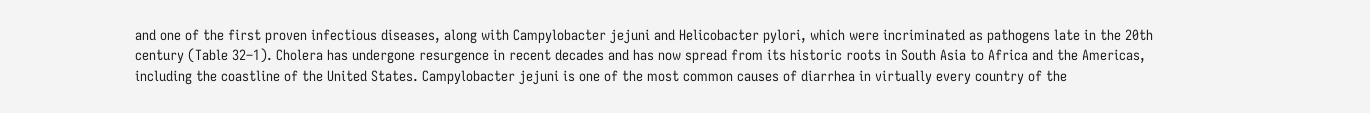and one of the first proven infectious diseases, along with Campylobacter jejuni and Helicobacter pylori, which were incriminated as pathogens late in the 20th century (Table 32–1). Cholera has undergone resurgence in recent decades and has now spread from its historic roots in South Asia to Africa and the Americas, including the coastline of the United States. Campylobacter jejuni is one of the most common causes of diarrhea in virtually every country of the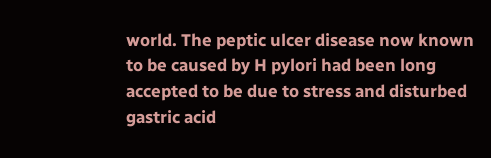world. The peptic ulcer disease now known to be caused by H pylori had been long accepted to be due to stress and disturbed gastric acid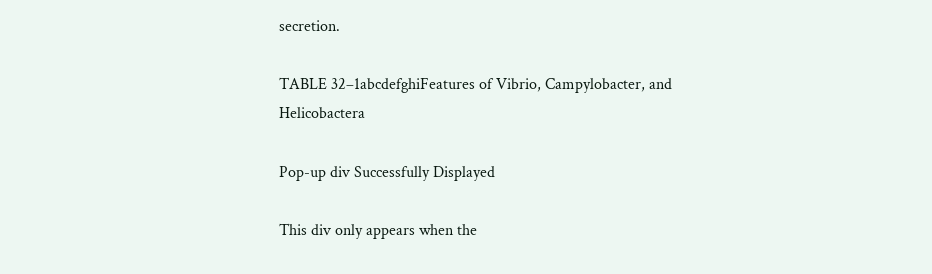secretion.

TABLE 32–1abcdefghiFeatures of Vibrio, Campylobacter, and Helicobactera

Pop-up div Successfully Displayed

This div only appears when the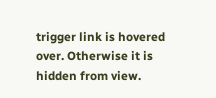trigger link is hovered over. Otherwise it is hidden from view.